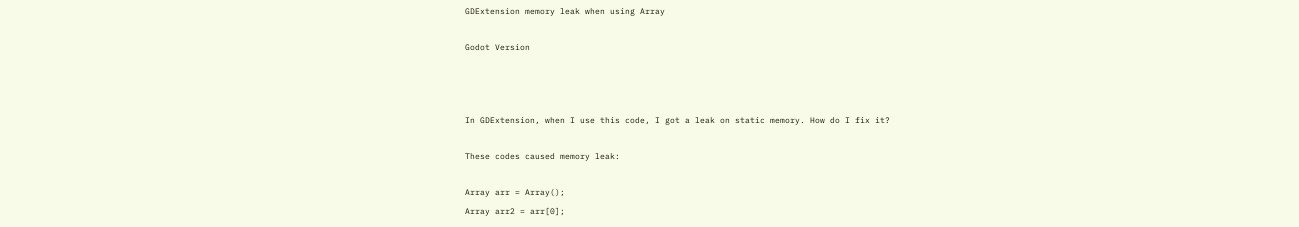GDExtension memory leak when using Array

Godot Version



In GDExtension, when I use this code, I got a leak on static memory. How do I fix it?

These codes caused memory leak:

Array arr = Array();
Array arr2 = arr[0];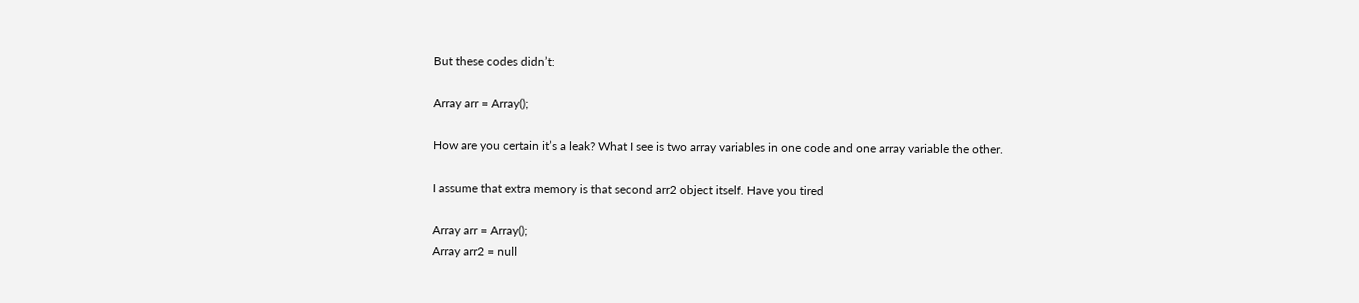But these codes didn’t:

Array arr = Array();

How are you certain it’s a leak? What I see is two array variables in one code and one array variable the other.

I assume that extra memory is that second arr2 object itself. Have you tired

Array arr = Array();
Array arr2 = null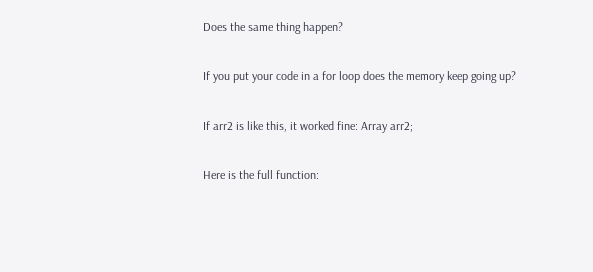Does the same thing happen?

If you put your code in a for loop does the memory keep going up?

If arr2 is like this, it worked fine: Array arr2;

Here is the full function: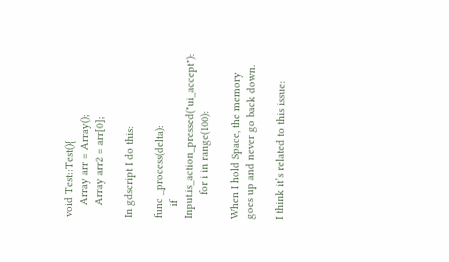void Test::Test(){
    Array arr = Array();
    Array arr2 = arr[0];

In gdscript I do this:

func _process(delta):
    if Input.is_action_pressed("ui_accept"):
        for i in range(100):

When I hold Space, the memory goes up and never go back down.

I think it’s related to this issue: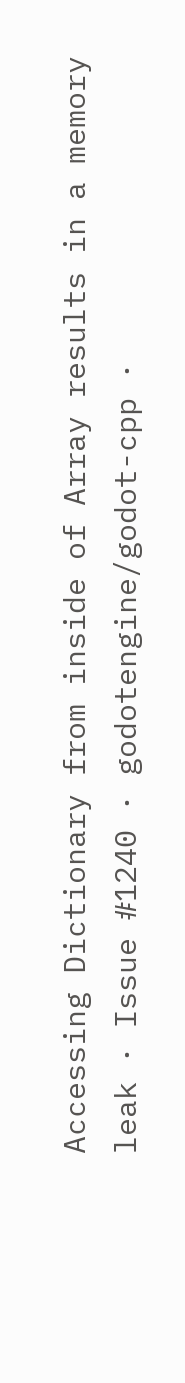Accessing Dictionary from inside of Array results in a memory leak · Issue #1240 · godotengine/godot-cpp ·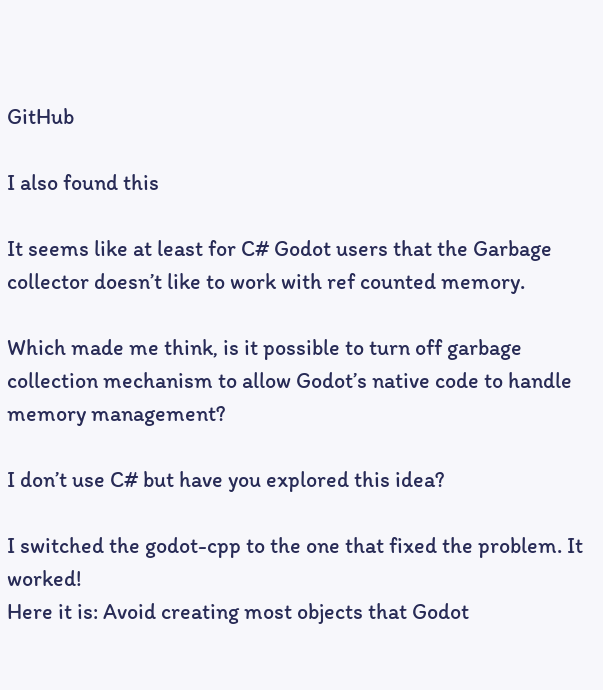GitHub

I also found this

It seems like at least for C# Godot users that the Garbage collector doesn’t like to work with ref counted memory.

Which made me think, is it possible to turn off garbage collection mechanism to allow Godot’s native code to handle memory management?

I don’t use C# but have you explored this idea?

I switched the godot-cpp to the one that fixed the problem. It worked!
Here it is: Avoid creating most objects that Godot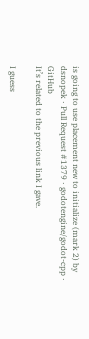is going to use placement new to initialize (mark 2) by dsnopek · Pull Request #1379 · godotengine/godot-cpp · GitHub
It’s related to the previous link I gave.

I guess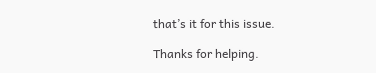that’s it for this issue.

Thanks for helping.